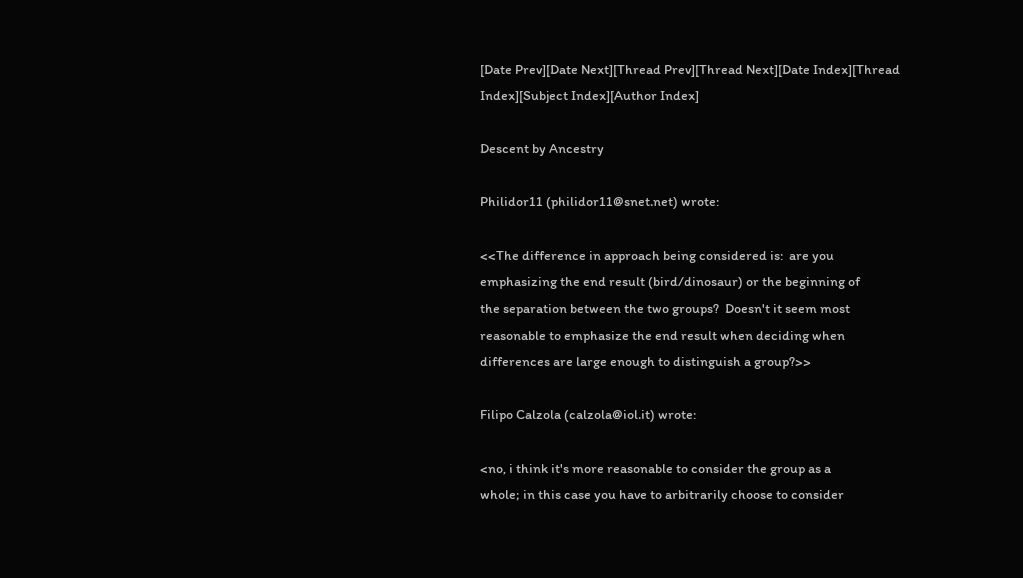[Date Prev][Date Next][Thread Prev][Thread Next][Date Index][Thread Index][Subject Index][Author Index]

Descent by Ancestry

Philidor11 (philidor11@snet.net) wrote:

<<The difference in approach being considered is:  are you
emphasizing the end result (bird/dinosaur) or the beginning of
the separation between the two groups?  Doesn't it seem most
reasonable to emphasize the end result when deciding when
differences are large enough to distinguish a group?>>

Filipo Calzola (calzola@iol.it) wrote:

<no, i think it's more reasonable to consider the group as a
whole; in this case you have to arbitrarily choose to consider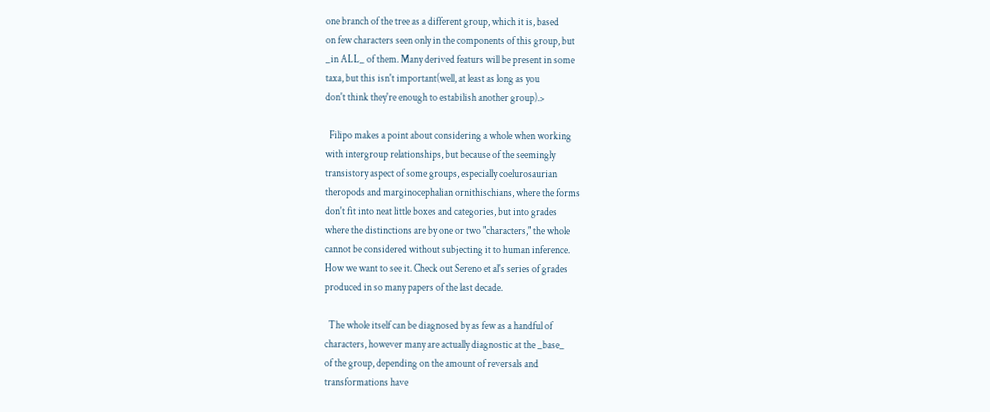one branch of the tree as a different group, which it is, based
on few characters seen only in the components of this group, but
_in ALL_ of them. Many derived featurs will be present in some
taxa, but this isn't important(well, at least as long as you
don't think they're enough to estabilish another group).>

  Filipo makes a point about considering a whole when working
with intergroup relationships, but because of the seemingly
transistory aspect of some groups, especially coelurosaurian
theropods and marginocephalian ornithischians, where the forms
don't fit into neat little boxes and categories, but into grades
where the distinctions are by one or two "characters," the whole
cannot be considered without subjecting it to human inference.
How we want to see it. Check out Sereno et al's series of grades
produced in so many papers of the last decade.

  The whole itself can be diagnosed by as few as a handful of
characters, however many are actually diagnostic at the _base_
of the group, depending on the amount of reversals and
transformations have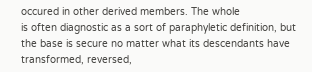occured in other derived members. The whole
is often diagnostic as a sort of paraphyletic definition, but
the base is secure no matter what its descendants have
transformed, reversed,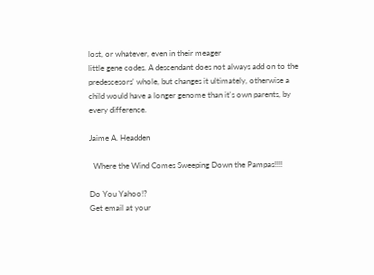lost, or whatever, even in their meager
little gene codes. A descendant does not always add on to the
predescesors' whole, but changes it ultimately, otherwise a
child would have a longer genome than it's own parents, by every difference.

Jaime A. Headden

  Where the Wind Comes Sweeping Down the Pampas!!!!

Do You Yahoo!?
Get email at your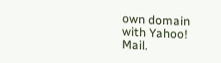own domain with Yahoo! Mail.